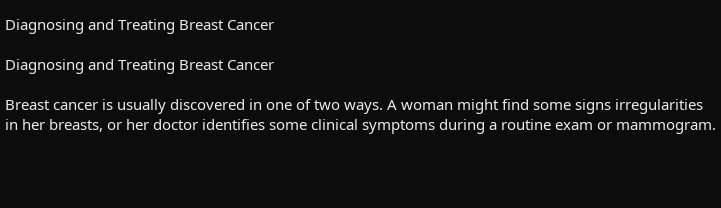Diagnosing and Treating Breast Cancer

Diagnosing and Treating Breast Cancer

Breast cancer is usually discovered in one of two ways. A woman might find some signs irregularities in her breasts, or her doctor identifies some clinical symptoms during a routine exam or mammogram.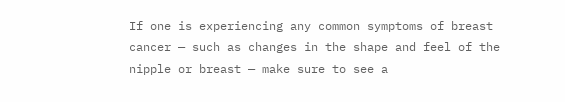If one is experiencing any common symptoms of breast cancer — such as changes in the shape and feel of the nipple or breast — make sure to see a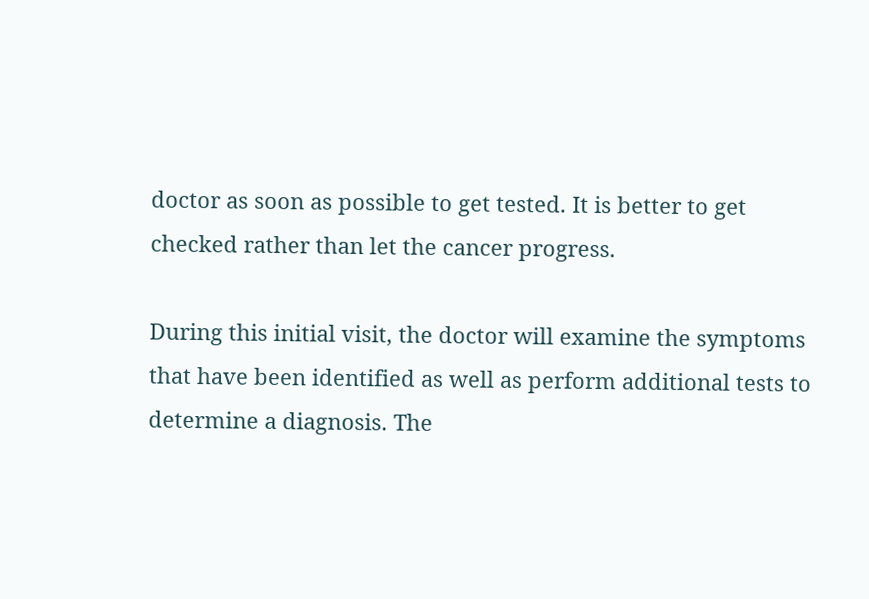doctor as soon as possible to get tested. It is better to get checked rather than let the cancer progress.

During this initial visit, the doctor will examine the symptoms that have been identified as well as perform additional tests to determine a diagnosis. The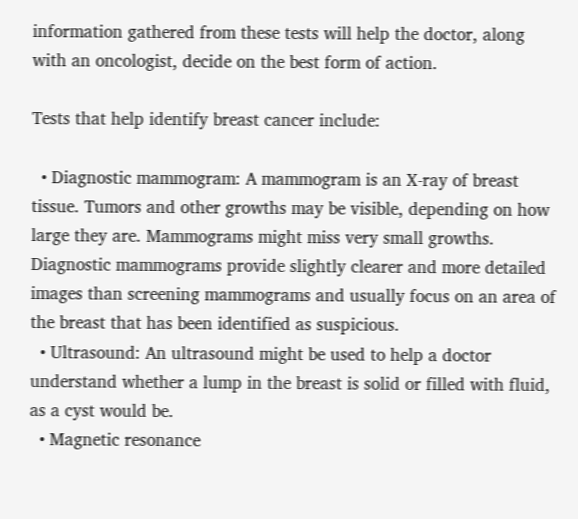information gathered from these tests will help the doctor, along with an oncologist, decide on the best form of action.

Tests that help identify breast cancer include:

  • Diagnostic mammogram: A mammogram is an X-ray of breast tissue. Tumors and other growths may be visible, depending on how large they are. Mammograms might miss very small growths. Diagnostic mammograms provide slightly clearer and more detailed images than screening mammograms and usually focus on an area of the breast that has been identified as suspicious.
  • Ultrasound: An ultrasound might be used to help a doctor understand whether a lump in the breast is solid or filled with fluid, as a cyst would be.
  • Magnetic resonance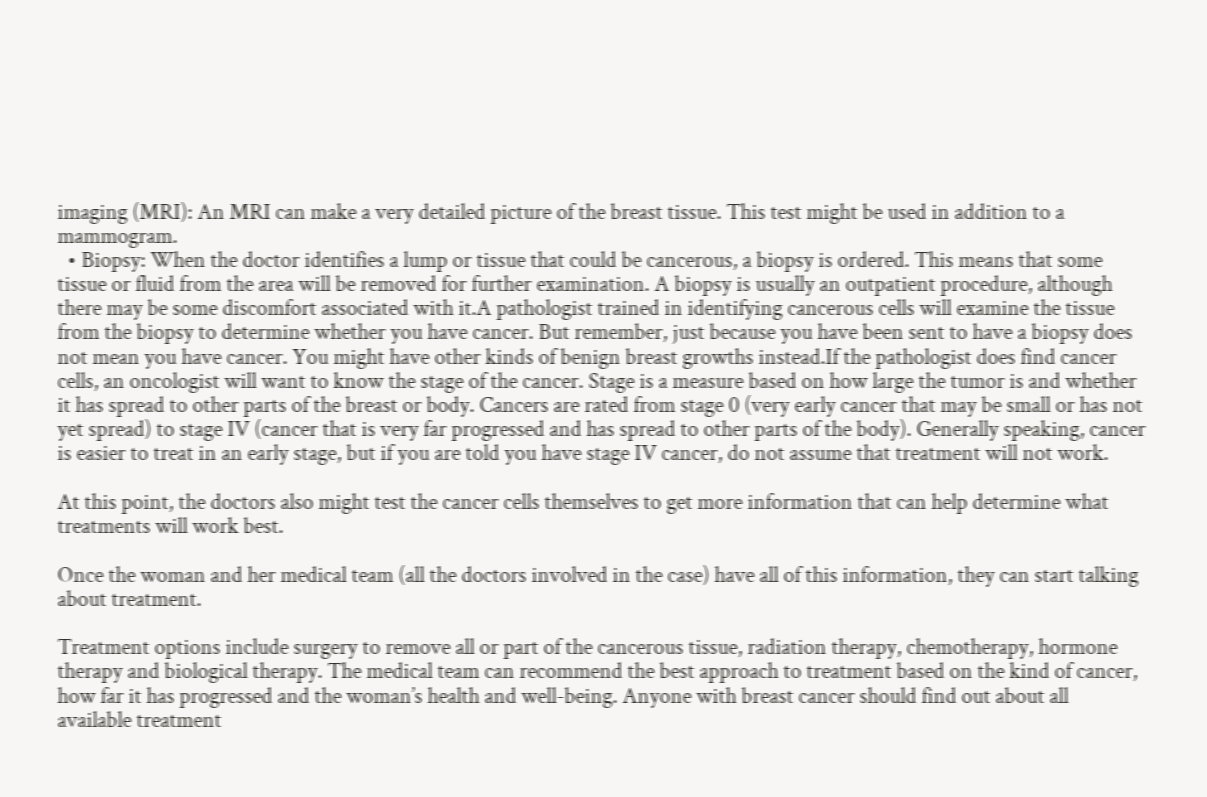imaging (MRI): An MRI can make a very detailed picture of the breast tissue. This test might be used in addition to a mammogram.
  • Biopsy: When the doctor identifies a lump or tissue that could be cancerous, a biopsy is ordered. This means that some tissue or fluid from the area will be removed for further examination. A biopsy is usually an outpatient procedure, although there may be some discomfort associated with it.A pathologist trained in identifying cancerous cells will examine the tissue from the biopsy to determine whether you have cancer. But remember, just because you have been sent to have a biopsy does not mean you have cancer. You might have other kinds of benign breast growths instead.If the pathologist does find cancer cells, an oncologist will want to know the stage of the cancer. Stage is a measure based on how large the tumor is and whether it has spread to other parts of the breast or body. Cancers are rated from stage 0 (very early cancer that may be small or has not yet spread) to stage IV (cancer that is very far progressed and has spread to other parts of the body). Generally speaking, cancer is easier to treat in an early stage, but if you are told you have stage IV cancer, do not assume that treatment will not work.

At this point, the doctors also might test the cancer cells themselves to get more information that can help determine what treatments will work best.

Once the woman and her medical team (all the doctors involved in the case) have all of this information, they can start talking about treatment.

Treatment options include surgery to remove all or part of the cancerous tissue, radiation therapy, chemotherapy, hormone therapy and biological therapy. The medical team can recommend the best approach to treatment based on the kind of cancer, how far it has progressed and the woman’s health and well-being. Anyone with breast cancer should find out about all available treatment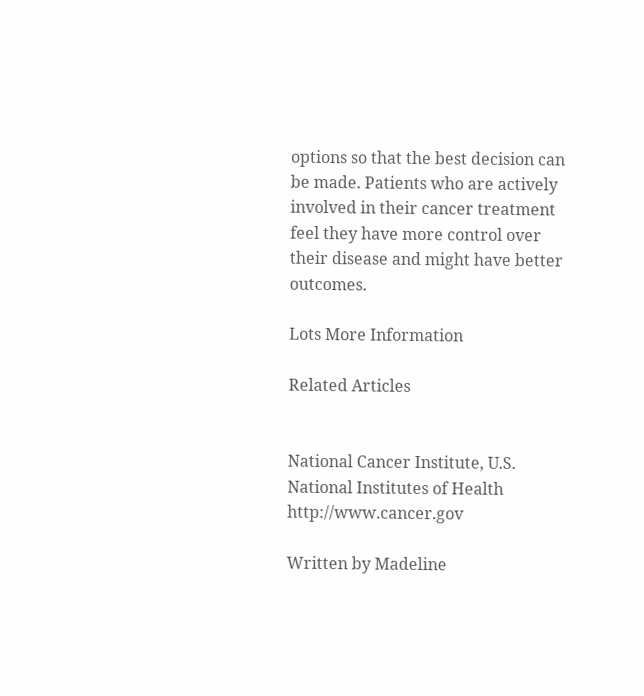options so that the best decision can be made. Patients who are actively involved in their cancer treatment feel they have more control over their disease and might have better outcomes.

Lots More Information

Related Articles


National Cancer Institute, U.S. National Institutes of Health http://www.cancer.gov

Written by Madeline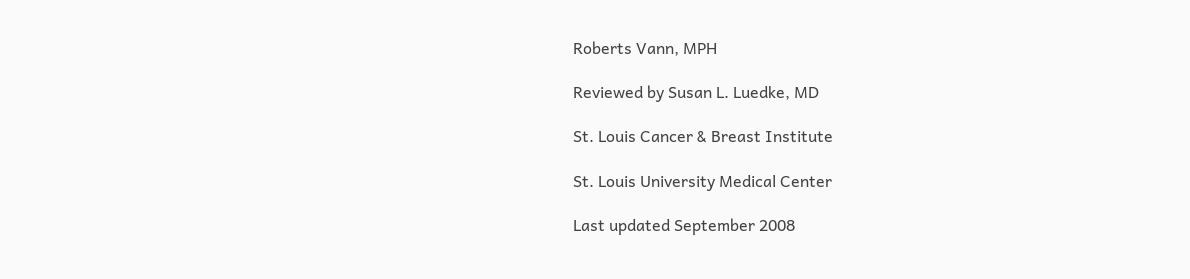Roberts Vann, MPH

Reviewed by Susan L. Luedke, MD

St. Louis Cancer & Breast Institute

St. Louis University Medical Center

Last updated September 2008